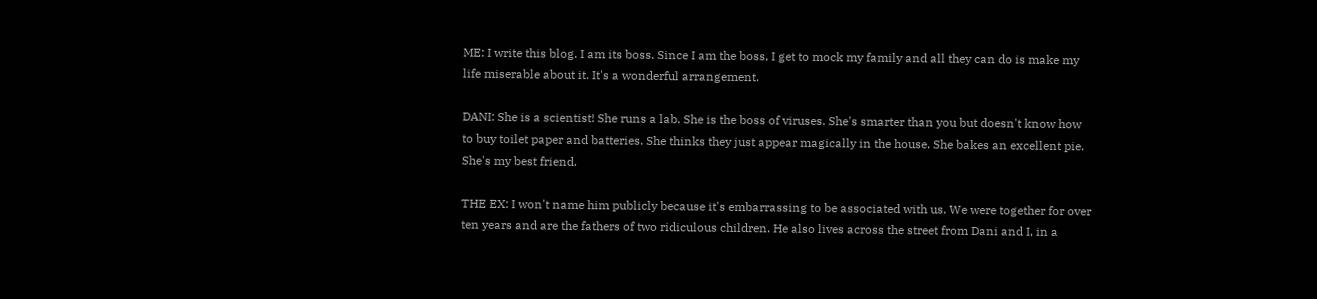ME: I write this blog. I am its boss. Since I am the boss, I get to mock my family and all they can do is make my life miserable about it. It's a wonderful arrangement.

DANI: She is a scientist! She runs a lab. She is the boss of viruses. She's smarter than you but doesn't know how to buy toilet paper and batteries. She thinks they just appear magically in the house. She bakes an excellent pie. She's my best friend.

THE EX: I won't name him publicly because it's embarrassing to be associated with us. We were together for over ten years and are the fathers of two ridiculous children. He also lives across the street from Dani and I, in a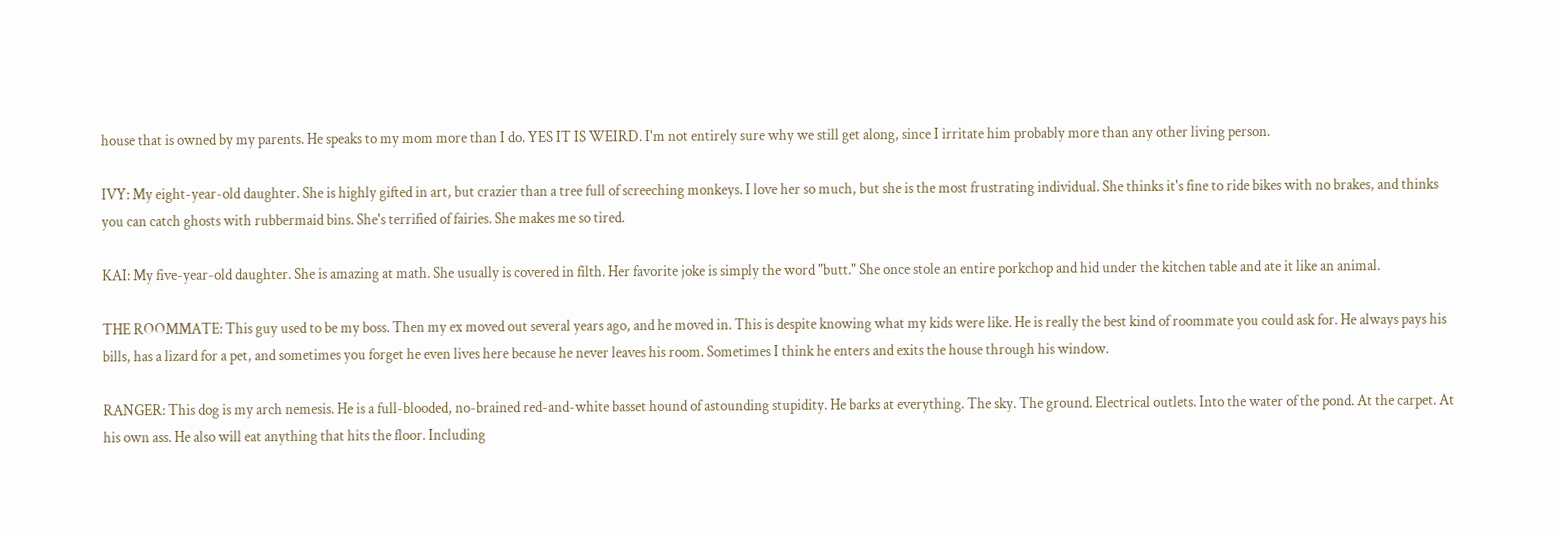house that is owned by my parents. He speaks to my mom more than I do. YES IT IS WEIRD. I'm not entirely sure why we still get along, since I irritate him probably more than any other living person.

IVY: My eight-year-old daughter. She is highly gifted in art, but crazier than a tree full of screeching monkeys. I love her so much, but she is the most frustrating individual. She thinks it's fine to ride bikes with no brakes, and thinks you can catch ghosts with rubbermaid bins. She's terrified of fairies. She makes me so tired.

KAI: My five-year-old daughter. She is amazing at math. She usually is covered in filth. Her favorite joke is simply the word "butt." She once stole an entire porkchop and hid under the kitchen table and ate it like an animal.

THE ROOMMATE: This guy used to be my boss. Then my ex moved out several years ago, and he moved in. This is despite knowing what my kids were like. He is really the best kind of roommate you could ask for. He always pays his bills, has a lizard for a pet, and sometimes you forget he even lives here because he never leaves his room. Sometimes I think he enters and exits the house through his window.

RANGER: This dog is my arch nemesis. He is a full-blooded, no-brained red-and-white basset hound of astounding stupidity. He barks at everything. The sky. The ground. Electrical outlets. Into the water of the pond. At the carpet. At his own ass. He also will eat anything that hits the floor. Including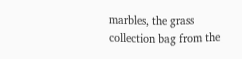marbles, the grass collection bag from the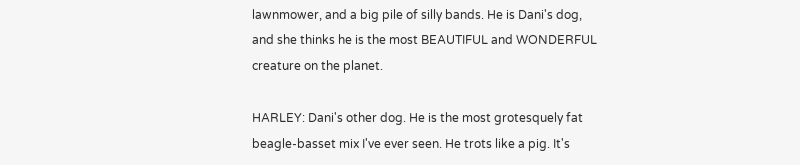lawnmower, and a big pile of silly bands. He is Dani's dog, and she thinks he is the most BEAUTIFUL and WONDERFUL creature on the planet.

HARLEY: Dani's other dog. He is the most grotesquely fat beagle-basset mix I've ever seen. He trots like a pig. It's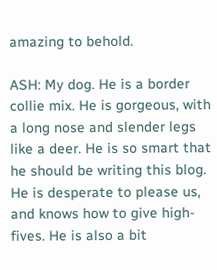amazing to behold.

ASH: My dog. He is a border collie mix. He is gorgeous, with a long nose and slender legs like a deer. He is so smart that he should be writing this blog. He is desperate to please us, and knows how to give high-fives. He is also a bit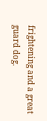frightening and a great guard dog.